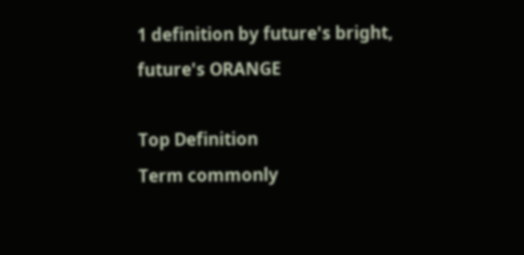1 definition by future's bright, future's ORANGE

Top Definition
Term commonly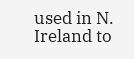used in N. Ireland to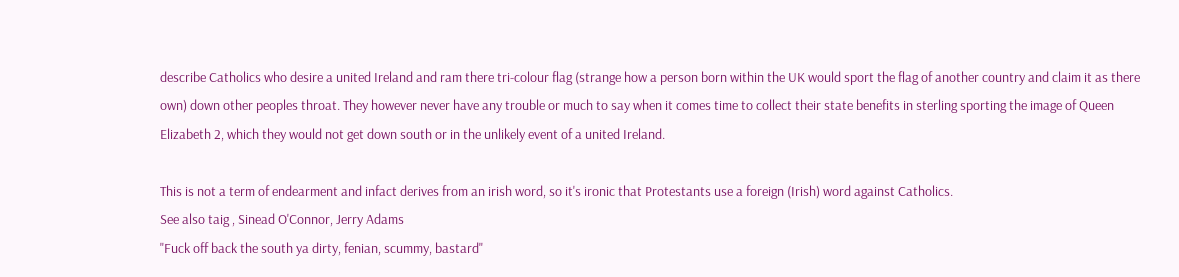describe Catholics who desire a united Ireland and ram there tri-colour flag (strange how a person born within the UK would sport the flag of another country and claim it as there own) down other peoples throat. They however never have any trouble or much to say when it comes time to collect their state benefits in sterling sporting the image of Queen Elizabeth 2, which they would not get down south or in the unlikely event of a united Ireland.

This is not a term of endearment and infact derives from an irish word, so it's ironic that Protestants use a foreign (Irish) word against Catholics.
See also taig , Sinead O'Connor, Jerry Adams
"Fuck off back the south ya dirty, fenian, scummy, bastard"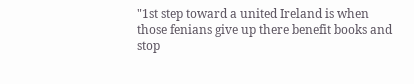"1st step toward a united Ireland is when those fenians give up there benefit books and stop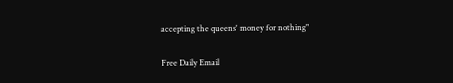accepting the queens' money for nothing"

Free Daily Email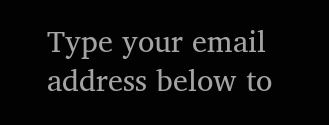Type your email address below to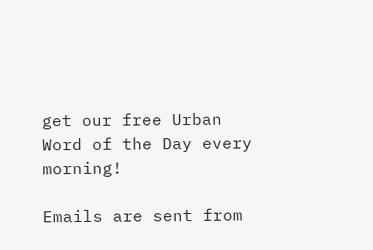get our free Urban Word of the Day every morning!

Emails are sent from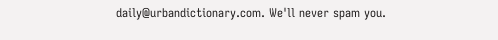daily@urbandictionary.com. We'll never spam you.